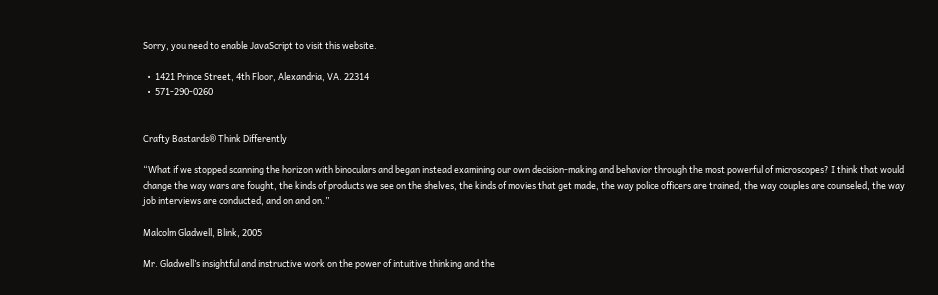Sorry, you need to enable JavaScript to visit this website.

  •  1421 Prince Street, 4th Floor, Alexandria, VA. 22314
  •  571-290-0260


Crafty Bastards® Think Differently

“What if we stopped scanning the horizon with binoculars and began instead examining our own decision-making and behavior through the most powerful of microscopes? I think that would change the way wars are fought, the kinds of products we see on the shelves, the kinds of movies that get made, the way police officers are trained, the way couples are counseled, the way job interviews are conducted, and on and on.”

Malcolm Gladwell, Blink, 2005

Mr. Gladwell’s insightful and instructive work on the power of intuitive thinking and the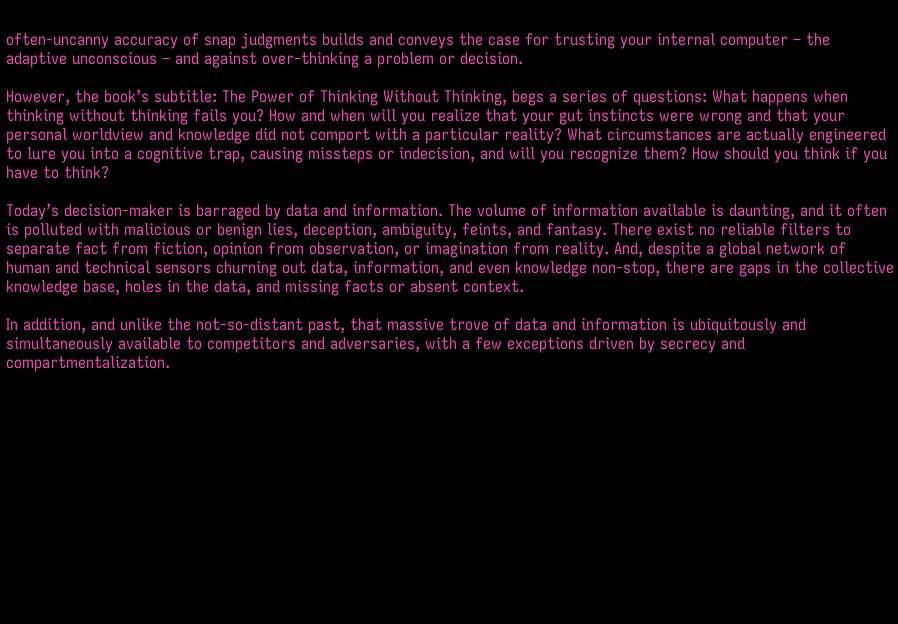often-uncanny accuracy of snap judgments builds and conveys the case for trusting your internal computer – the adaptive unconscious – and against over-thinking a problem or decision.

However, the book’s subtitle: The Power of Thinking Without Thinking, begs a series of questions: What happens when thinking without thinking fails you? How and when will you realize that your gut instincts were wrong and that your personal worldview and knowledge did not comport with a particular reality? What circumstances are actually engineered to lure you into a cognitive trap, causing missteps or indecision, and will you recognize them? How should you think if you have to think?

Today’s decision-maker is barraged by data and information. The volume of information available is daunting, and it often is polluted with malicious or benign lies, deception, ambiguity, feints, and fantasy. There exist no reliable filters to separate fact from fiction, opinion from observation, or imagination from reality. And, despite a global network of human and technical sensors churning out data, information, and even knowledge non-stop, there are gaps in the collective knowledge base, holes in the data, and missing facts or absent context.

In addition, and unlike the not-so-distant past, that massive trove of data and information is ubiquitously and simultaneously available to competitors and adversaries, with a few exceptions driven by secrecy and compartmentalization.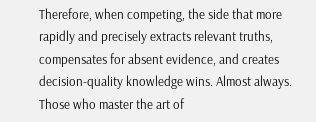Therefore, when competing, the side that more rapidly and precisely extracts relevant truths, compensates for absent evidence, and creates decision-quality knowledge wins. Almost always. Those who master the art of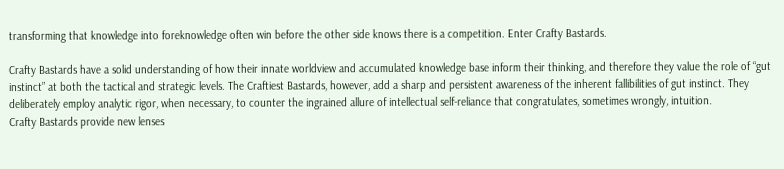transforming that knowledge into foreknowledge often win before the other side knows there is a competition. Enter Crafty Bastards.

Crafty Bastards have a solid understanding of how their innate worldview and accumulated knowledge base inform their thinking, and therefore they value the role of “gut instinct” at both the tactical and strategic levels. The Craftiest Bastards, however, add a sharp and persistent awareness of the inherent fallibilities of gut instinct. They deliberately employ analytic rigor, when necessary, to counter the ingrained allure of intellectual self-reliance that congratulates, sometimes wrongly, intuition.
Crafty Bastards provide new lenses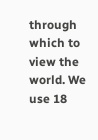through which to view the world. We use 18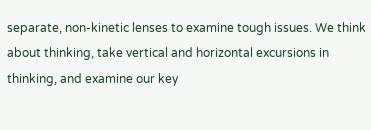separate, non-kinetic lenses to examine tough issues. We think about thinking, take vertical and horizontal excursions in thinking, and examine our key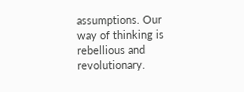assumptions. Our way of thinking is rebellious and revolutionary.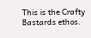This is the Crafty Bastards ethos.